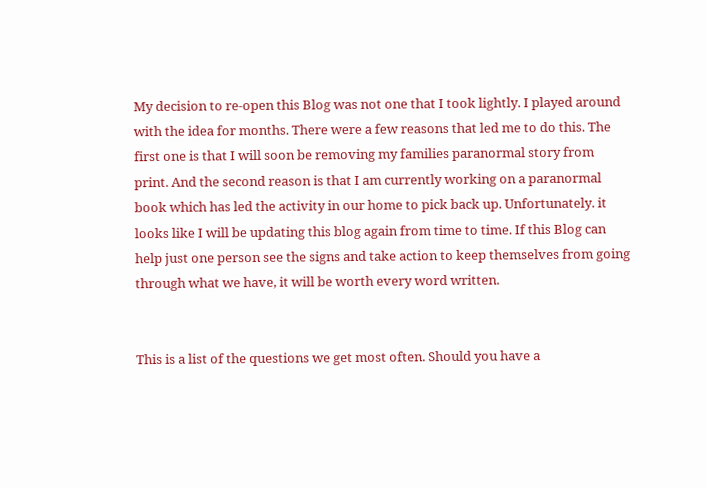My decision to re-open this Blog was not one that I took lightly. I played around with the idea for months. There were a few reasons that led me to do this. The first one is that I will soon be removing my families paranormal story from print. And the second reason is that I am currently working on a paranormal book which has led the activity in our home to pick back up. Unfortunately. it looks like I will be updating this blog again from time to time. If this Blog can help just one person see the signs and take action to keep themselves from going through what we have, it will be worth every word written.


This is a list of the questions we get most often. Should you have a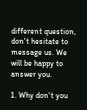different question, don't hesitate to message us. We will be happy to answer you.

1. Why don't you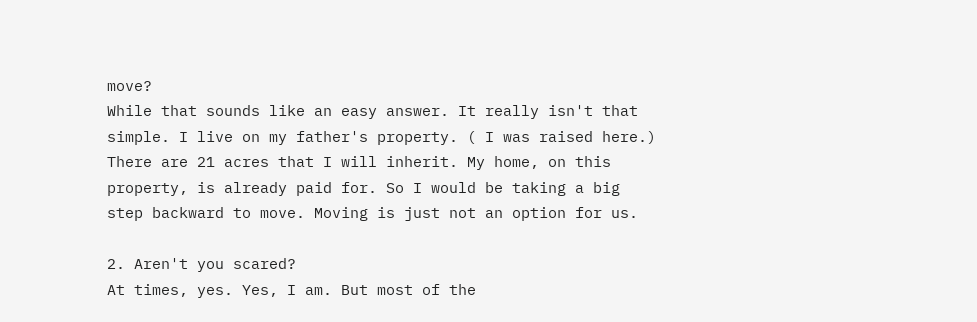move?
While that sounds like an easy answer. It really isn't that simple. I live on my father's property. ( I was raised here.) There are 21 acres that I will inherit. My home, on this property, is already paid for. So I would be taking a big step backward to move. Moving is just not an option for us.

2. Aren't you scared?
At times, yes. Yes, I am. But most of the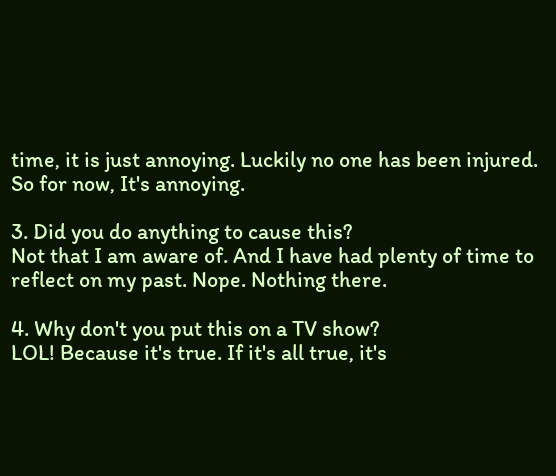time, it is just annoying. Luckily no one has been injured. So for now, It's annoying.

3. Did you do anything to cause this?
Not that I am aware of. And I have had plenty of time to reflect on my past. Nope. Nothing there.

4. Why don't you put this on a TV show?
LOL! Because it's true. If it's all true, it's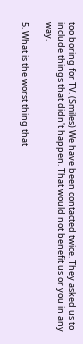too boring for TV. (Smiles) We have been contacted twice. They asked us to include things that didn't happen. That would not benefit us or you in any way.

5. What is the worst thing that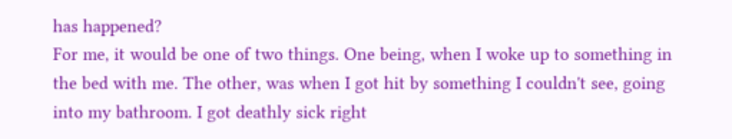has happened?
For me, it would be one of two things. One being, when I woke up to something in the bed with me. The other, was when I got hit by something I couldn't see, going into my bathroom. I got deathly sick right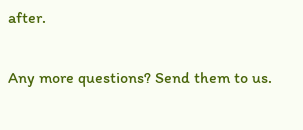after.

Any more questions? Send them to us.